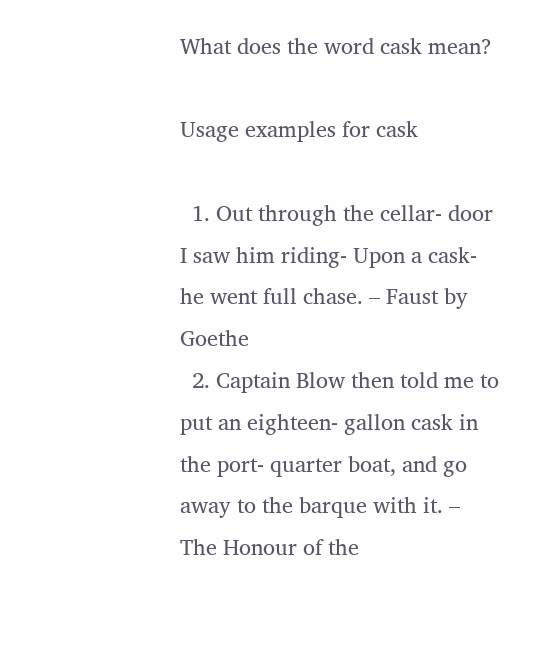What does the word cask mean?

Usage examples for cask

  1. Out through the cellar- door I saw him riding- Upon a cask- he went full chase. – Faust by Goethe
  2. Captain Blow then told me to put an eighteen- gallon cask in the port- quarter boat, and go away to the barque with it. – The Honour of the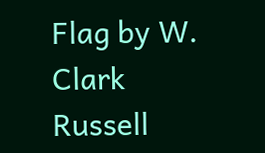Flag by W. Clark Russell